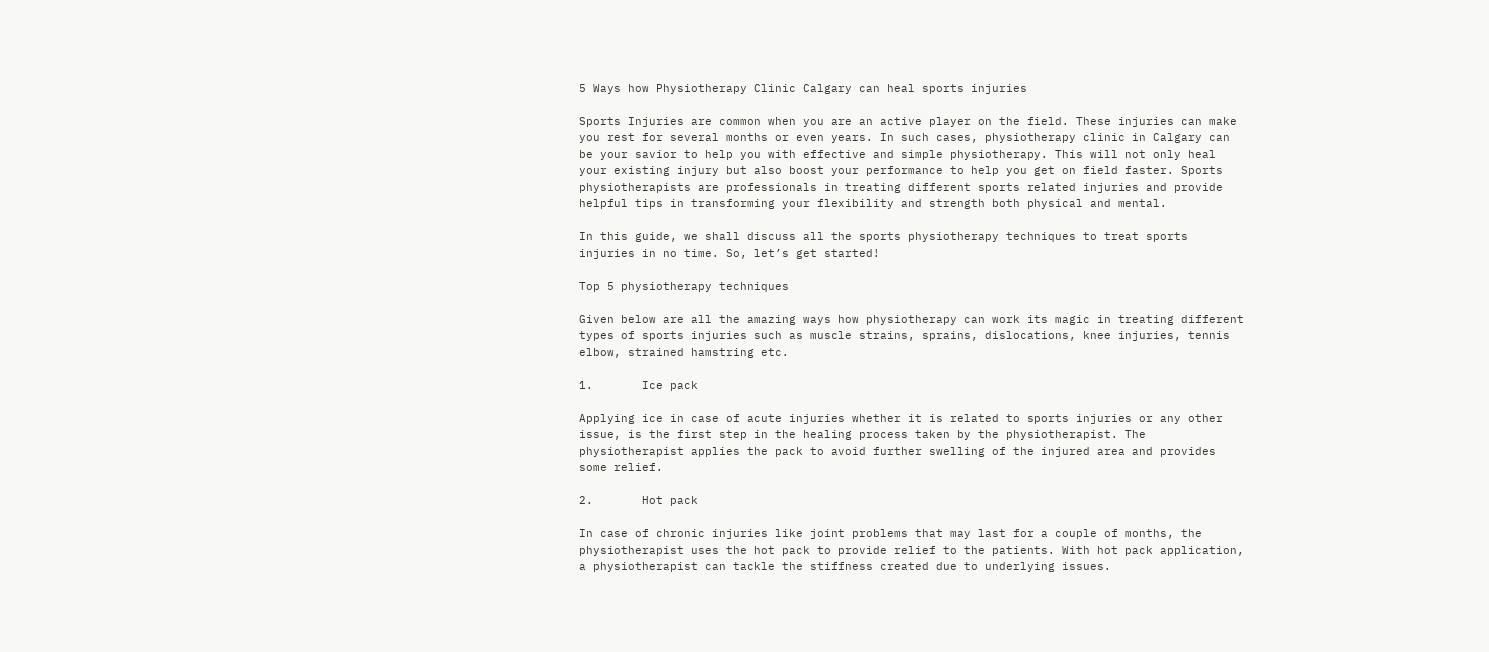5 Ways how Physiotherapy Clinic Calgary can heal sports injuries

Sports Injuries are common when you are an active player on the field. These injuries can make you rest for several months or even years. In such cases, physiotherapy clinic in Calgary can be your savior to help you with effective and simple physiotherapy. This will not only heal your existing injury but also boost your performance to help you get on field faster. Sports physiotherapists are professionals in treating different sports related injuries and provide helpful tips in transforming your flexibility and strength both physical and mental.

In this guide, we shall discuss all the sports physiotherapy techniques to treat sports injuries in no time. So, let’s get started!

Top 5 physiotherapy techniques

Given below are all the amazing ways how physiotherapy can work its magic in treating different types of sports injuries such as muscle strains, sprains, dislocations, knee injuries, tennis elbow, strained hamstring etc.

1.       Ice pack

Applying ice in case of acute injuries whether it is related to sports injuries or any other issue, is the first step in the healing process taken by the physiotherapist. The physiotherapist applies the pack to avoid further swelling of the injured area and provides some relief.

2.       Hot pack

In case of chronic injuries like joint problems that may last for a couple of months, the physiotherapist uses the hot pack to provide relief to the patients. With hot pack application, a physiotherapist can tackle the stiffness created due to underlying issues.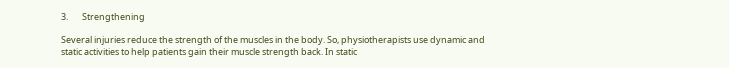3.       Strengthening

Several injuries reduce the strength of the muscles in the body. So, physiotherapists use dynamic and static activities to help patients gain their muscle strength back. In static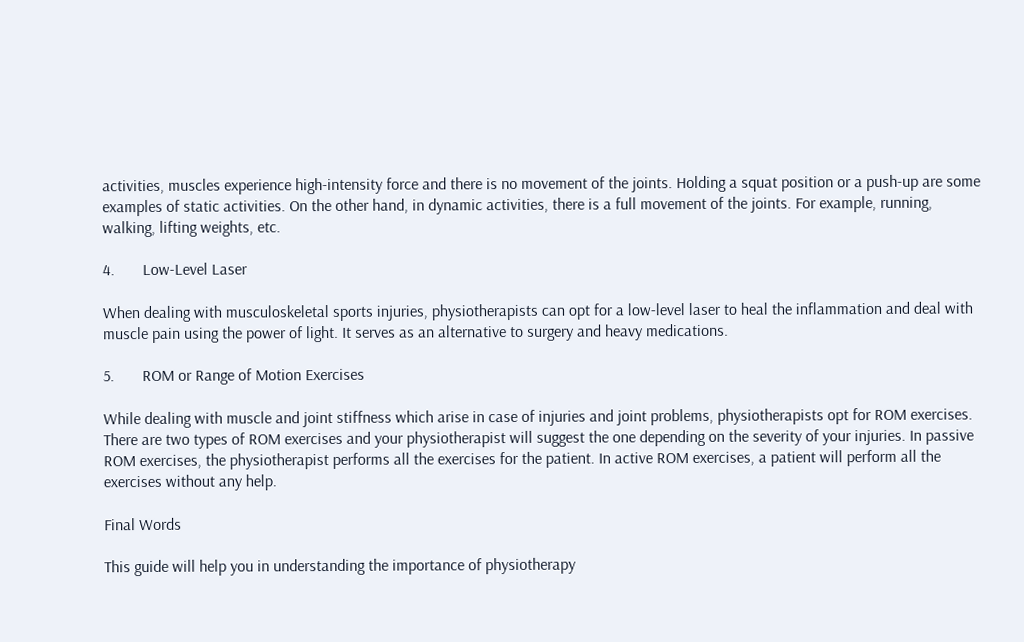activities, muscles experience high-intensity force and there is no movement of the joints. Holding a squat position or a push-up are some examples of static activities. On the other hand, in dynamic activities, there is a full movement of the joints. For example, running, walking, lifting weights, etc.

4.       Low-Level Laser

When dealing with musculoskeletal sports injuries, physiotherapists can opt for a low-level laser to heal the inflammation and deal with muscle pain using the power of light. It serves as an alternative to surgery and heavy medications.

5.       ROM or Range of Motion Exercises

While dealing with muscle and joint stiffness which arise in case of injuries and joint problems, physiotherapists opt for ROM exercises. There are two types of ROM exercises and your physiotherapist will suggest the one depending on the severity of your injuries. In passive ROM exercises, the physiotherapist performs all the exercises for the patient. In active ROM exercises, a patient will perform all the exercises without any help.

Final Words

This guide will help you in understanding the importance of physiotherapy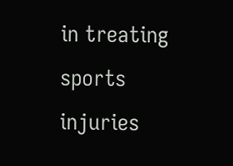in treating sports injuries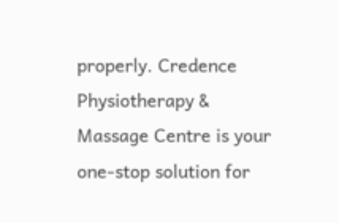properly. Credence Physiotherapy & Massage Centre is your one-stop solution for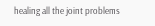healing all the joint problems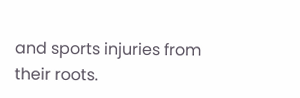and sports injuries from their roots.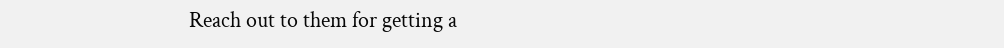Reach out to them for getting a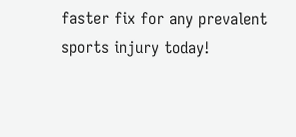faster fix for any prevalent sports injury today!